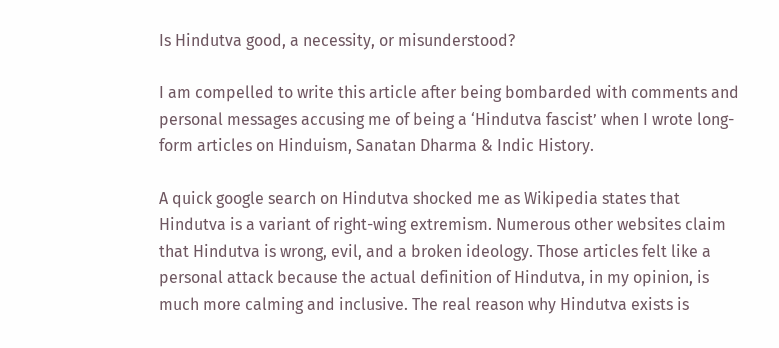Is Hindutva good, a necessity, or misunderstood?

I am compelled to write this article after being bombarded with comments and personal messages accusing me of being a ‘Hindutva fascist’ when I wrote long-form articles on Hinduism, Sanatan Dharma & Indic History.

A quick google search on Hindutva shocked me as Wikipedia states that Hindutva is a variant of right-wing extremism. Numerous other websites claim that Hindutva is wrong, evil, and a broken ideology. Those articles felt like a personal attack because the actual definition of Hindutva, in my opinion, is much more calming and inclusive. The real reason why Hindutva exists is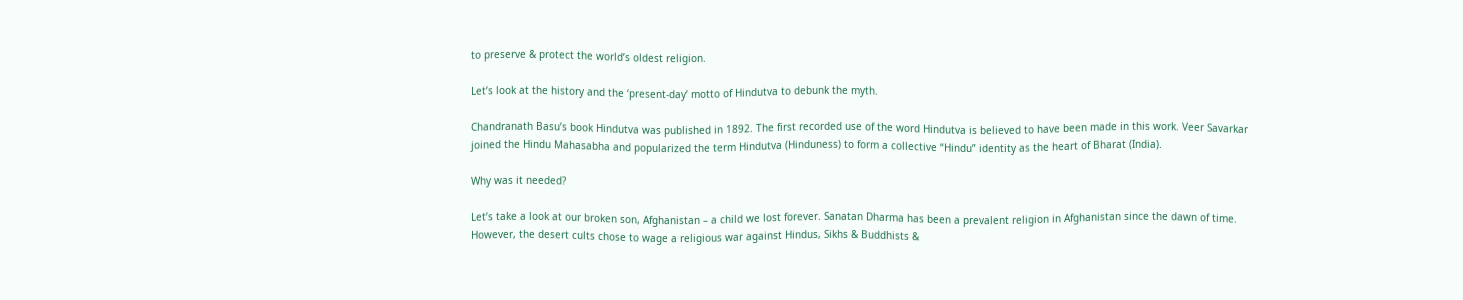to preserve & protect the world’s oldest religion.

Let’s look at the history and the ‘present-day’ motto of Hindutva to debunk the myth.

Chandranath Basu’s book Hindutva was published in 1892. The first recorded use of the word Hindutva is believed to have been made in this work. Veer Savarkar joined the Hindu Mahasabha and popularized the term Hindutva (Hinduness) to form a collective “Hindu” identity as the heart of Bharat (India).

Why was it needed?

Let’s take a look at our broken son, Afghanistan – a child we lost forever. Sanatan Dharma has been a prevalent religion in Afghanistan since the dawn of time. However, the desert cults chose to wage a religious war against Hindus, Sikhs & Buddhists &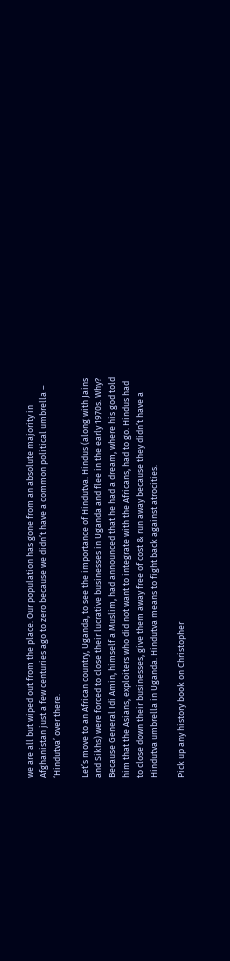we are all but wiped out from the place. Our population has gone from an absolute majority in Afghanistan just a few centuries ago to zero because we didn’t have a common political umbrella – ‘Hindutva’ over there.

Let’s move to an African country, Uganda, to see the importance of Hindutva. Hindus (along with Jains and Sikhs) were forced to close their lucrative businesses in Uganda and flee in the early 1970s. Why? Because General Idi Amin, himself a Muslim, had announced that he had a dream, where his god told him that the Asians, exploiters who did not want to integrate with the Africans, had to go. Hindus had to close down their businesses, give them away free of cost & run away because they didn’t have a Hindutva umbrella in Uganda. Hindutva means to fight back against atrocities.

Pick up any history book on Christopher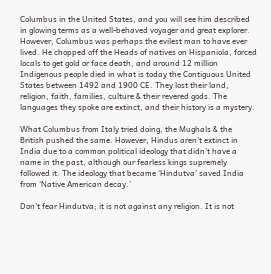Columbus in the United States, and you will see him described in glowing terms as a well-behaved voyager and great explorer. However, Columbus was perhaps the evilest man to have ever lived. He chopped off the Heads of natives on Hispaniola, forced locals to get gold or face death, and around 12 million Indigenous people died in what is today the Contiguous United States between 1492 and 1900 CE. They lost their land, religion, faith, families, culture & their revered gods. The languages they spoke are extinct, and their history is a mystery.

What Columbus from Italy tried doing, the Mughals & the British pushed the same. However, Hindus aren’t extinct in India due to a common political ideology that didn’t have a name in the past, although our fearless kings supremely followed it. The ideology that became ‘Hindutva’ saved India from ‘Native American decay.’

Don’t fear Hindutva; it is not against any religion. It is not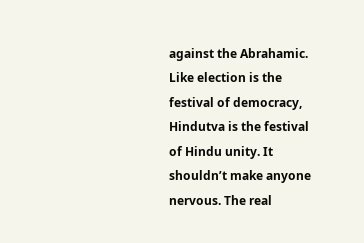against the Abrahamic. Like election is the festival of democracy, Hindutva is the festival of Hindu unity. It shouldn’t make anyone nervous. The real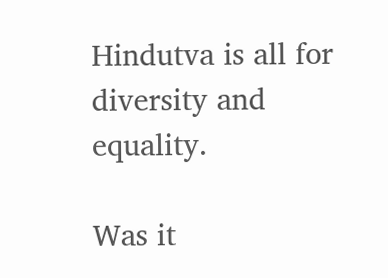Hindutva is all for diversity and equality.

Was it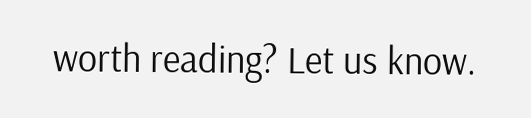worth reading? Let us know.